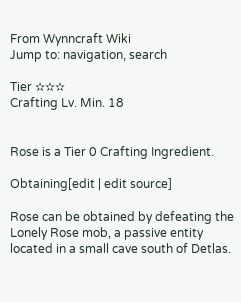From Wynncraft Wiki
Jump to: navigation, search

Tier ✫✫✫
Crafting Lv. Min. 18


Rose is a Tier 0 Crafting Ingredient.

Obtaining[edit | edit source]

Rose can be obtained by defeating the Lonely Rose mob, a passive entity located in a small cave south of Detlas.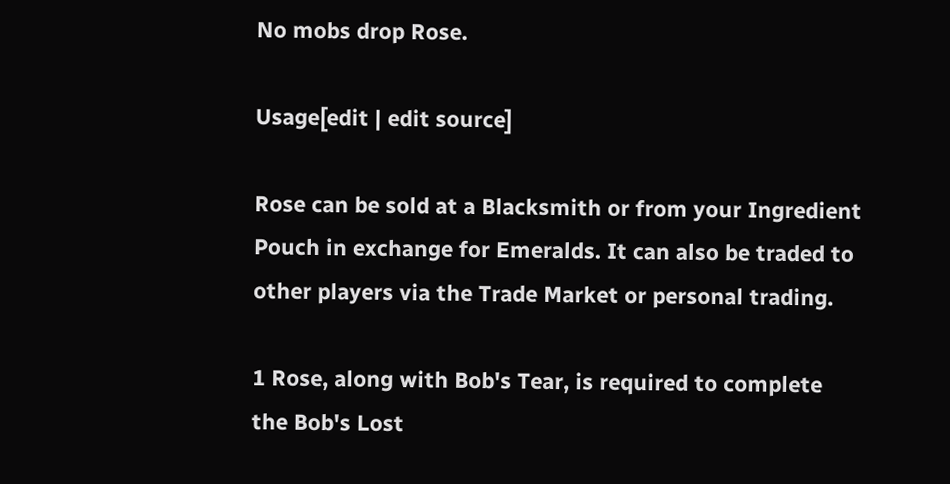No mobs drop Rose.

Usage[edit | edit source]

Rose can be sold at a Blacksmith or from your Ingredient Pouch in exchange for Emeralds. It can also be traded to other players via the Trade Market or personal trading.

1 Rose, along with Bob's Tear, is required to complete the Bob's Lost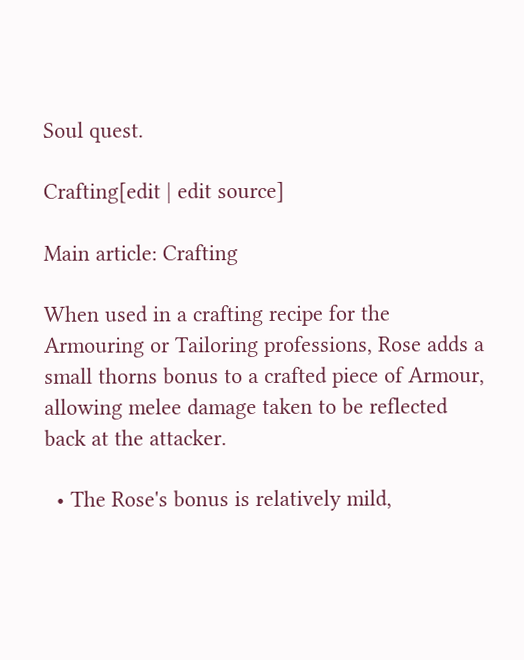Soul quest.

Crafting[edit | edit source]

Main article: Crafting

When used in a crafting recipe for the Armouring or Tailoring professions, Rose adds a small thorns bonus to a crafted piece of Armour, allowing melee damage taken to be reflected back at the attacker.

  • The Rose's bonus is relatively mild,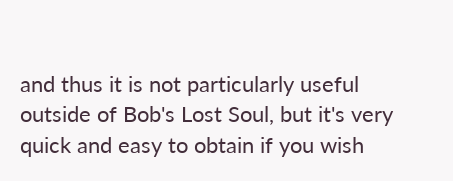and thus it is not particularly useful outside of Bob's Lost Soul, but it's very quick and easy to obtain if you wish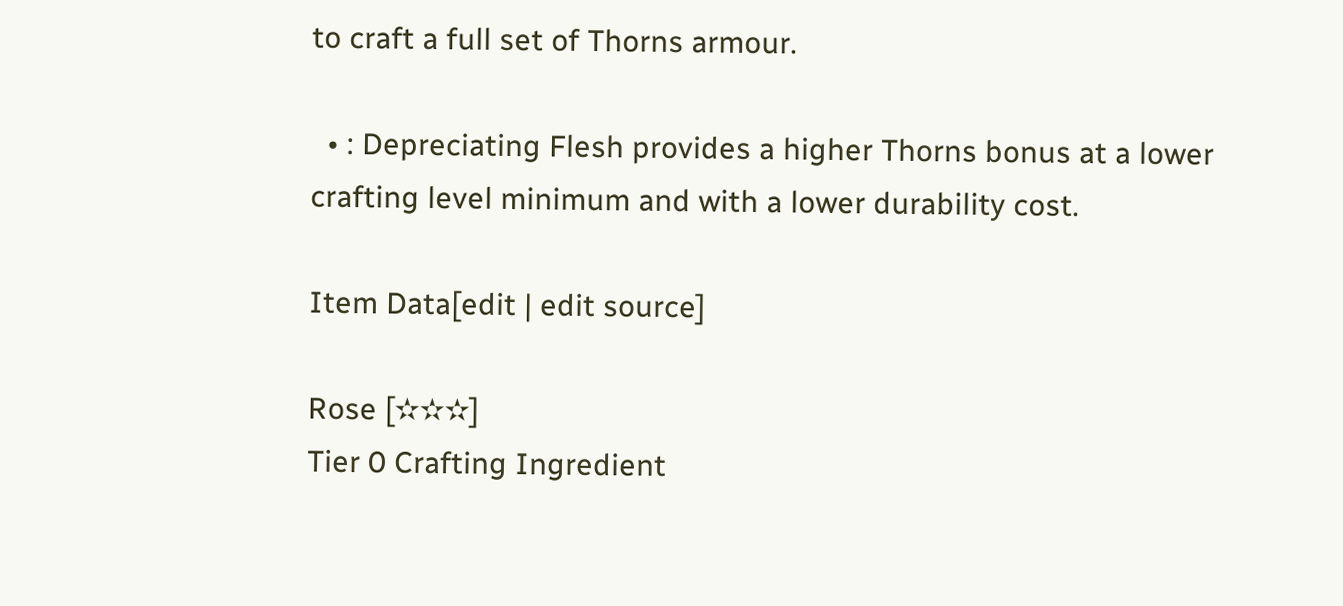to craft a full set of Thorns armour.

  • : Depreciating Flesh provides a higher Thorns bonus at a lower crafting level minimum and with a lower durability cost.

Item Data[edit | edit source]

Rose [✫✫✫]
Tier 0 Crafting Ingredient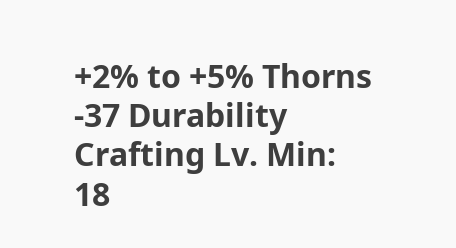+2% to +5% Thorns
-37 Durability
Crafting Lv. Min: 18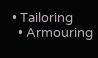• Tailoring
  • Armouring